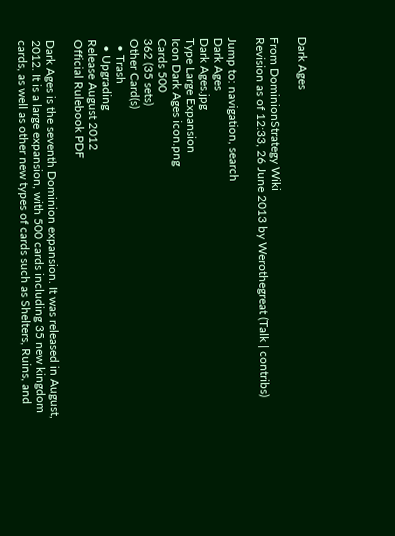Dark Ages

From DominionStrategy Wiki
Revision as of 12:33, 26 June 2013 by Werothegreat (Talk | contribs)

Jump to: navigation, search
Dark Ages
Dark Ages.jpg
Type Large Expansion
Icon Dark Ages icon.png
Cards 500
362 (35 sets)
Other Card(s)
  • Trash
  • Upgrading
Release August 2012
Official Rulebook PDF

Dark Ages is the seventh Dominion expansion. It was released in August, 2012. It is a large expansion, with 500 cards including 35 new kingdom cards, as well as other new types of cards such as Shelters, Ruins, and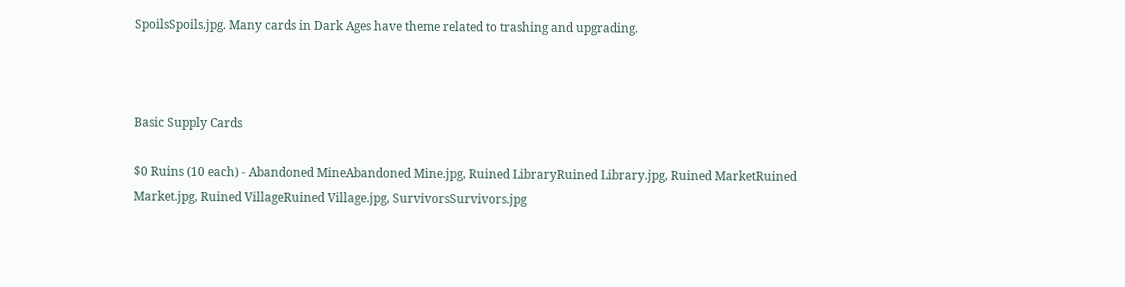SpoilsSpoils.jpg. Many cards in Dark Ages have theme related to trashing and upgrading.



Basic Supply Cards

$0 Ruins (10 each) - Abandoned MineAbandoned Mine.jpg, Ruined LibraryRuined Library.jpg, Ruined MarketRuined Market.jpg, Ruined VillageRuined Village.jpg, SurvivorsSurvivors.jpg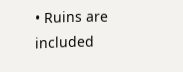• Ruins are included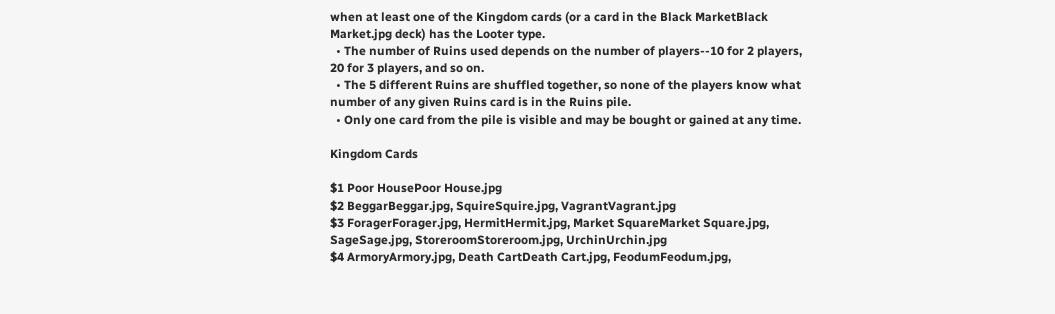when at least one of the Kingdom cards (or a card in the Black MarketBlack Market.jpg deck) has the Looter type.
  • The number of Ruins used depends on the number of players--10 for 2 players, 20 for 3 players, and so on.
  • The 5 different Ruins are shuffled together, so none of the players know what number of any given Ruins card is in the Ruins pile.
  • Only one card from the pile is visible and may be bought or gained at any time.

Kingdom Cards

$1 Poor HousePoor House.jpg
$2 BeggarBeggar.jpg, SquireSquire.jpg, VagrantVagrant.jpg
$3 ForagerForager.jpg, HermitHermit.jpg, Market SquareMarket Square.jpg, SageSage.jpg, StoreroomStoreroom.jpg, UrchinUrchin.jpg
$4 ArmoryArmory.jpg, Death CartDeath Cart.jpg, FeodumFeodum.jpg,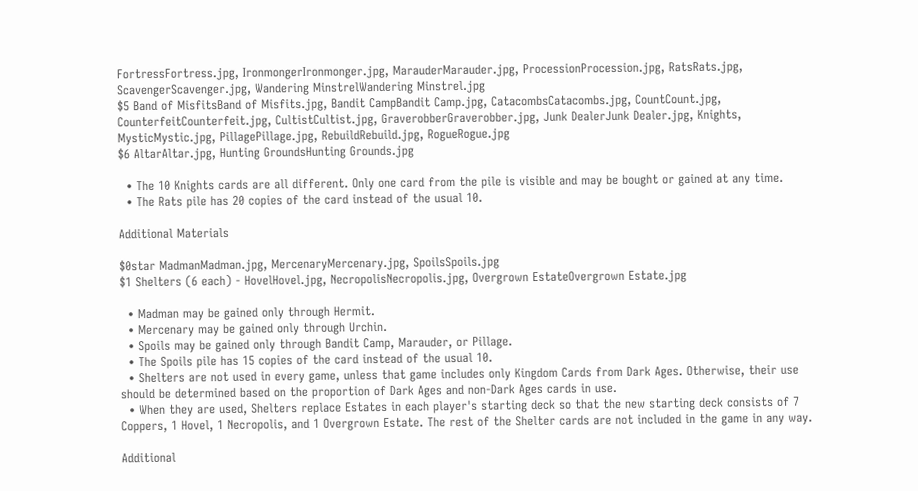FortressFortress.jpg, IronmongerIronmonger.jpg, MarauderMarauder.jpg, ProcessionProcession.jpg, RatsRats.jpg, ScavengerScavenger.jpg, Wandering MinstrelWandering Minstrel.jpg
$5 Band of MisfitsBand of Misfits.jpg, Bandit CampBandit Camp.jpg, CatacombsCatacombs.jpg, CountCount.jpg, CounterfeitCounterfeit.jpg, CultistCultist.jpg, GraverobberGraverobber.jpg, Junk DealerJunk Dealer.jpg, Knights, MysticMystic.jpg, PillagePillage.jpg, RebuildRebuild.jpg, RogueRogue.jpg
$6 AltarAltar.jpg, Hunting GroundsHunting Grounds.jpg

  • The 10 Knights cards are all different. Only one card from the pile is visible and may be bought or gained at any time.
  • The Rats pile has 20 copies of the card instead of the usual 10.

Additional Materials

$0star MadmanMadman.jpg, MercenaryMercenary.jpg, SpoilsSpoils.jpg
$1 Shelters (6 each) - HovelHovel.jpg, NecropolisNecropolis.jpg, Overgrown EstateOvergrown Estate.jpg

  • Madman may be gained only through Hermit.
  • Mercenary may be gained only through Urchin.
  • Spoils may be gained only through Bandit Camp, Marauder, or Pillage.
  • The Spoils pile has 15 copies of the card instead of the usual 10.
  • Shelters are not used in every game, unless that game includes only Kingdom Cards from Dark Ages. Otherwise, their use should be determined based on the proportion of Dark Ages and non-Dark Ages cards in use.
  • When they are used, Shelters replace Estates in each player's starting deck so that the new starting deck consists of 7 Coppers, 1 Hovel, 1 Necropolis, and 1 Overgrown Estate. The rest of the Shelter cards are not included in the game in any way.

Additional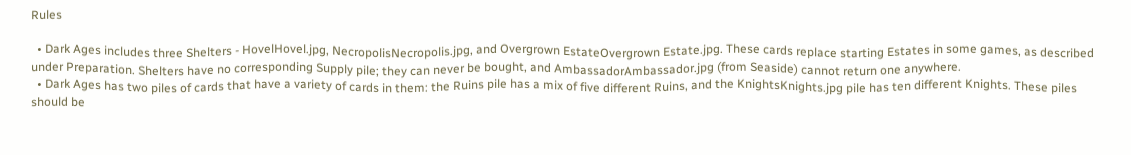Rules

  • Dark Ages includes three Shelters - HovelHovel.jpg, NecropolisNecropolis.jpg, and Overgrown EstateOvergrown Estate.jpg. These cards replace starting Estates in some games, as described under Preparation. Shelters have no corresponding Supply pile; they can never be bought, and AmbassadorAmbassador.jpg (from Seaside) cannot return one anywhere.
  • Dark Ages has two piles of cards that have a variety of cards in them: the Ruins pile has a mix of five different Ruins, and the KnightsKnights.jpg pile has ten different Knights. These piles should be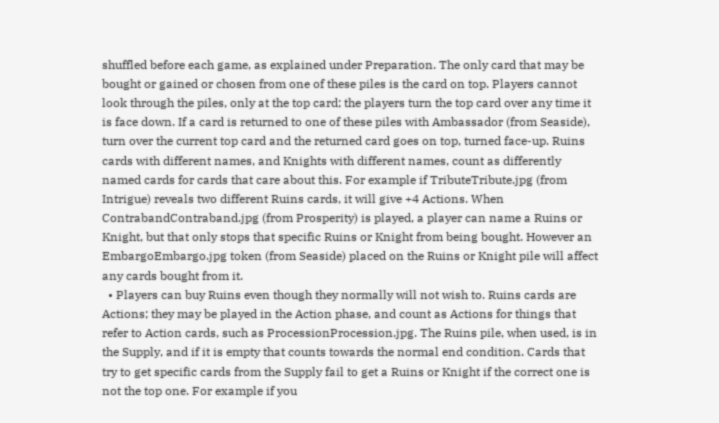shuffled before each game, as explained under Preparation. The only card that may be bought or gained or chosen from one of these piles is the card on top. Players cannot look through the piles, only at the top card; the players turn the top card over any time it is face down. If a card is returned to one of these piles with Ambassador (from Seaside), turn over the current top card and the returned card goes on top, turned face-up. Ruins cards with different names, and Knights with different names, count as differently named cards for cards that care about this. For example if TributeTribute.jpg (from Intrigue) reveals two different Ruins cards, it will give +4 Actions. When ContrabandContraband.jpg (from Prosperity) is played, a player can name a Ruins or Knight, but that only stops that specific Ruins or Knight from being bought. However an EmbargoEmbargo.jpg token (from Seaside) placed on the Ruins or Knight pile will affect any cards bought from it.
  • Players can buy Ruins even though they normally will not wish to. Ruins cards are Actions; they may be played in the Action phase, and count as Actions for things that refer to Action cards, such as ProcessionProcession.jpg. The Ruins pile, when used, is in the Supply, and if it is empty that counts towards the normal end condition. Cards that try to get specific cards from the Supply fail to get a Ruins or Knight if the correct one is not the top one. For example if you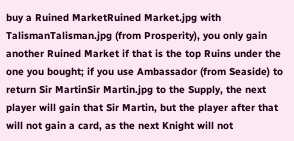buy a Ruined MarketRuined Market.jpg with TalismanTalisman.jpg (from Prosperity), you only gain another Ruined Market if that is the top Ruins under the one you bought; if you use Ambassador (from Seaside) to return Sir MartinSir Martin.jpg to the Supply, the next player will gain that Sir Martin, but the player after that will not gain a card, as the next Knight will not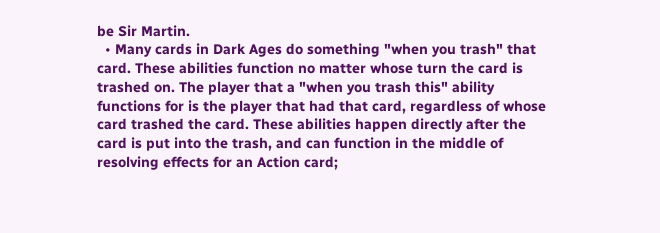be Sir Martin.
  • Many cards in Dark Ages do something "when you trash" that card. These abilities function no matter whose turn the card is trashed on. The player that a "when you trash this" ability functions for is the player that had that card, regardless of whose card trashed the card. These abilities happen directly after the card is put into the trash, and can function in the middle of resolving effects for an Action card;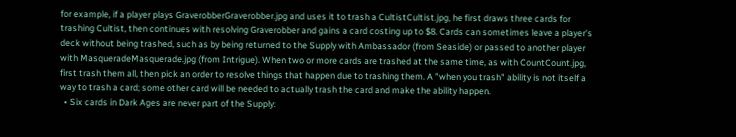for example, if a player plays GraverobberGraverobber.jpg and uses it to trash a CultistCultist.jpg, he first draws three cards for trashing Cultist, then continues with resolving Graverobber and gains a card costing up to $8. Cards can sometimes leave a player's deck without being trashed, such as by being returned to the Supply with Ambassador (from Seaside) or passed to another player with MasqueradeMasquerade.jpg (from Intrigue). When two or more cards are trashed at the same time, as with CountCount.jpg, first trash them all, then pick an order to resolve things that happen due to trashing them. A "when you trash" ability is not itself a way to trash a card; some other card will be needed to actually trash the card and make the ability happen.
  • Six cards in Dark Ages are never part of the Supply: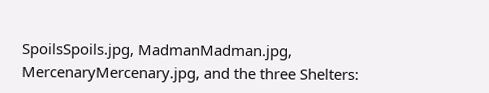SpoilsSpoils.jpg, MadmanMadman.jpg, MercenaryMercenary.jpg, and the three Shelters: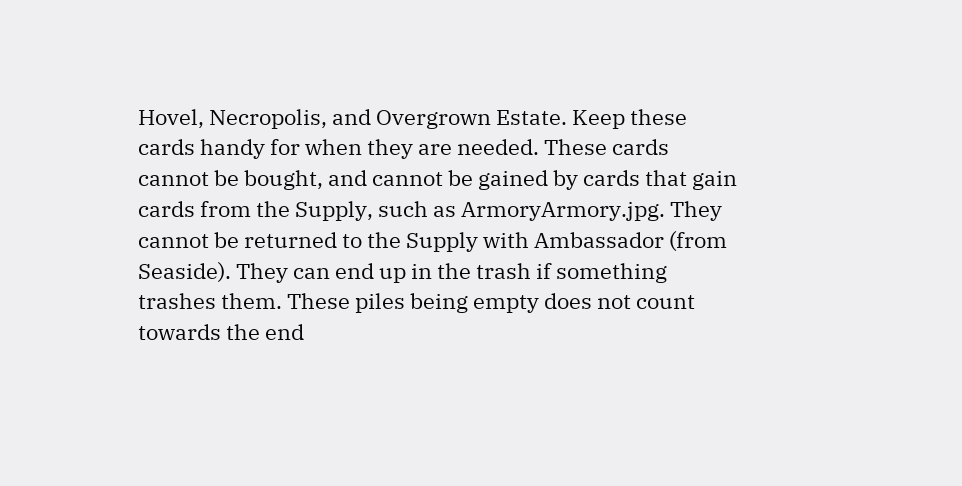Hovel, Necropolis, and Overgrown Estate. Keep these cards handy for when they are needed. These cards cannot be bought, and cannot be gained by cards that gain cards from the Supply, such as ArmoryArmory.jpg. They cannot be returned to the Supply with Ambassador (from Seaside). They can end up in the trash if something trashes them. These piles being empty does not count towards the end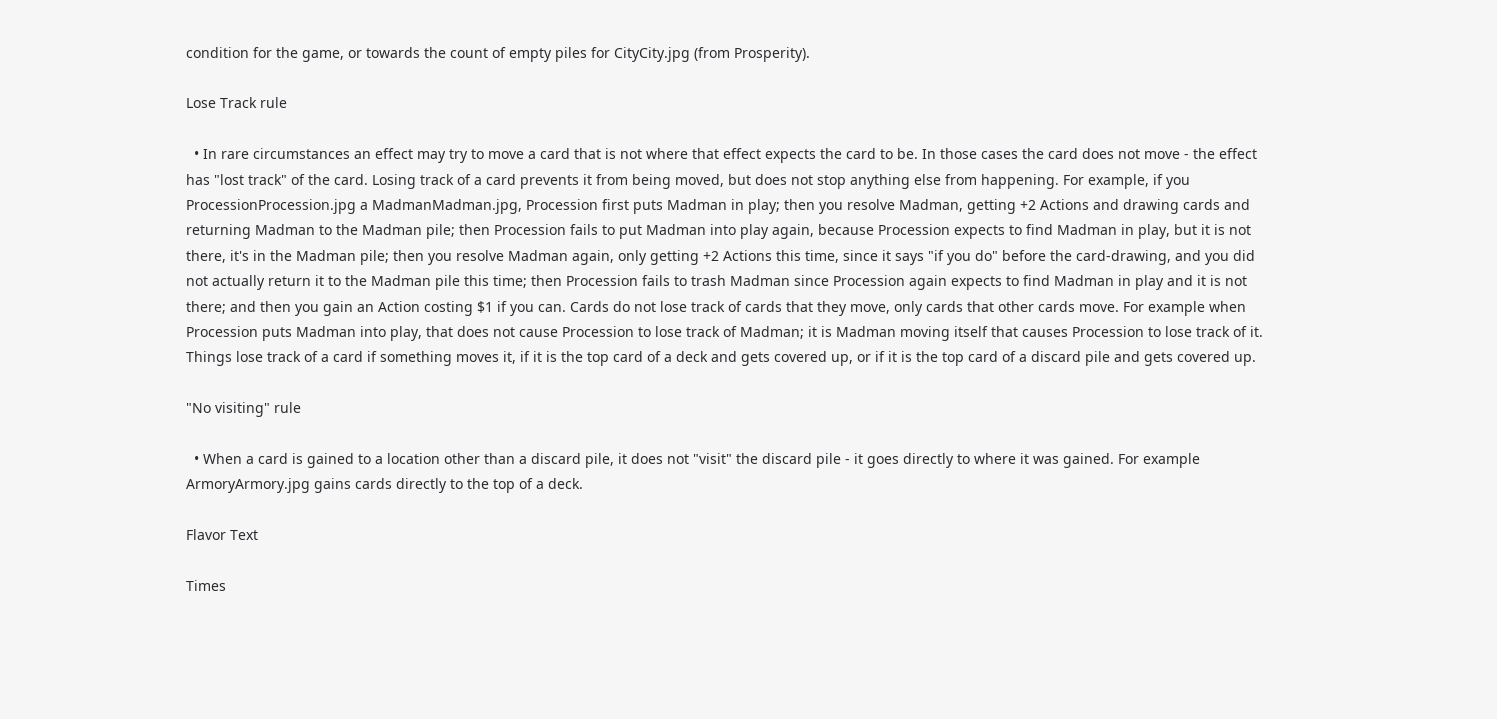condition for the game, or towards the count of empty piles for CityCity.jpg (from Prosperity).

Lose Track rule

  • In rare circumstances an effect may try to move a card that is not where that effect expects the card to be. In those cases the card does not move - the effect has "lost track" of the card. Losing track of a card prevents it from being moved, but does not stop anything else from happening. For example, if you ProcessionProcession.jpg a MadmanMadman.jpg, Procession first puts Madman in play; then you resolve Madman, getting +2 Actions and drawing cards and returning Madman to the Madman pile; then Procession fails to put Madman into play again, because Procession expects to find Madman in play, but it is not there, it's in the Madman pile; then you resolve Madman again, only getting +2 Actions this time, since it says "if you do" before the card-drawing, and you did not actually return it to the Madman pile this time; then Procession fails to trash Madman since Procession again expects to find Madman in play and it is not there; and then you gain an Action costing $1 if you can. Cards do not lose track of cards that they move, only cards that other cards move. For example when Procession puts Madman into play, that does not cause Procession to lose track of Madman; it is Madman moving itself that causes Procession to lose track of it. Things lose track of a card if something moves it, if it is the top card of a deck and gets covered up, or if it is the top card of a discard pile and gets covered up.

"No visiting" rule

  • When a card is gained to a location other than a discard pile, it does not "visit" the discard pile - it goes directly to where it was gained. For example ArmoryArmory.jpg gains cards directly to the top of a deck.

Flavor Text

Times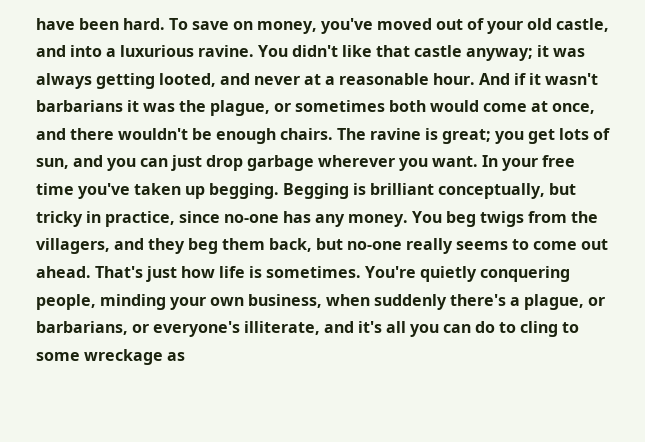have been hard. To save on money, you've moved out of your old castle, and into a luxurious ravine. You didn't like that castle anyway; it was always getting looted, and never at a reasonable hour. And if it wasn't barbarians it was the plague, or sometimes both would come at once, and there wouldn't be enough chairs. The ravine is great; you get lots of sun, and you can just drop garbage wherever you want. In your free time you've taken up begging. Begging is brilliant conceptually, but tricky in practice, since no-one has any money. You beg twigs from the villagers, and they beg them back, but no-one really seems to come out ahead. That's just how life is sometimes. You're quietly conquering people, minding your own business, when suddenly there's a plague, or barbarians, or everyone's illiterate, and it's all you can do to cling to some wreckage as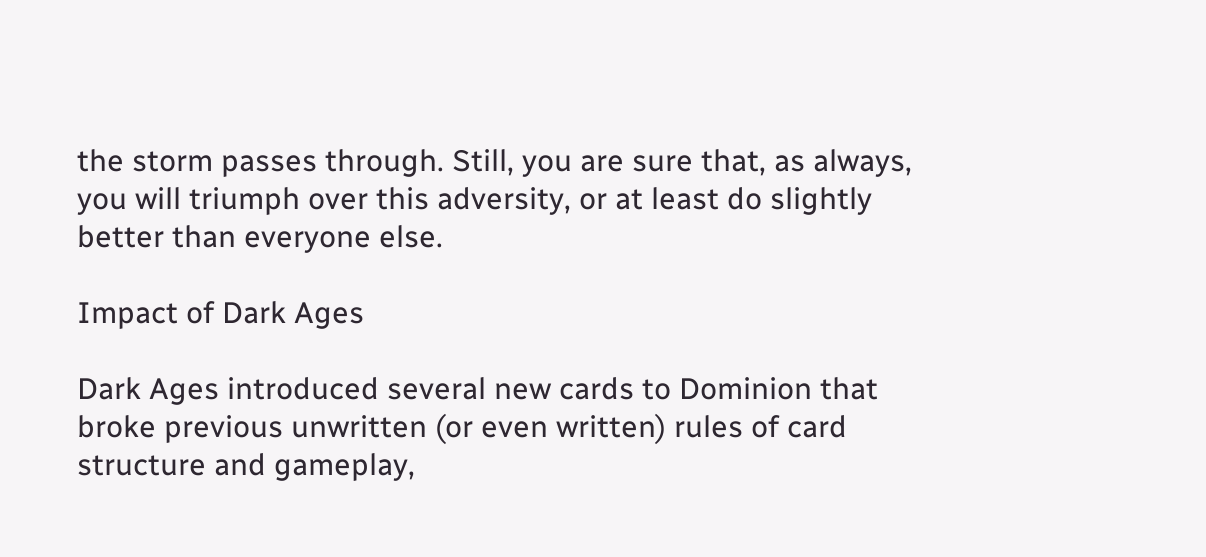the storm passes through. Still, you are sure that, as always, you will triumph over this adversity, or at least do slightly better than everyone else.

Impact of Dark Ages

Dark Ages introduced several new cards to Dominion that broke previous unwritten (or even written) rules of card structure and gameplay,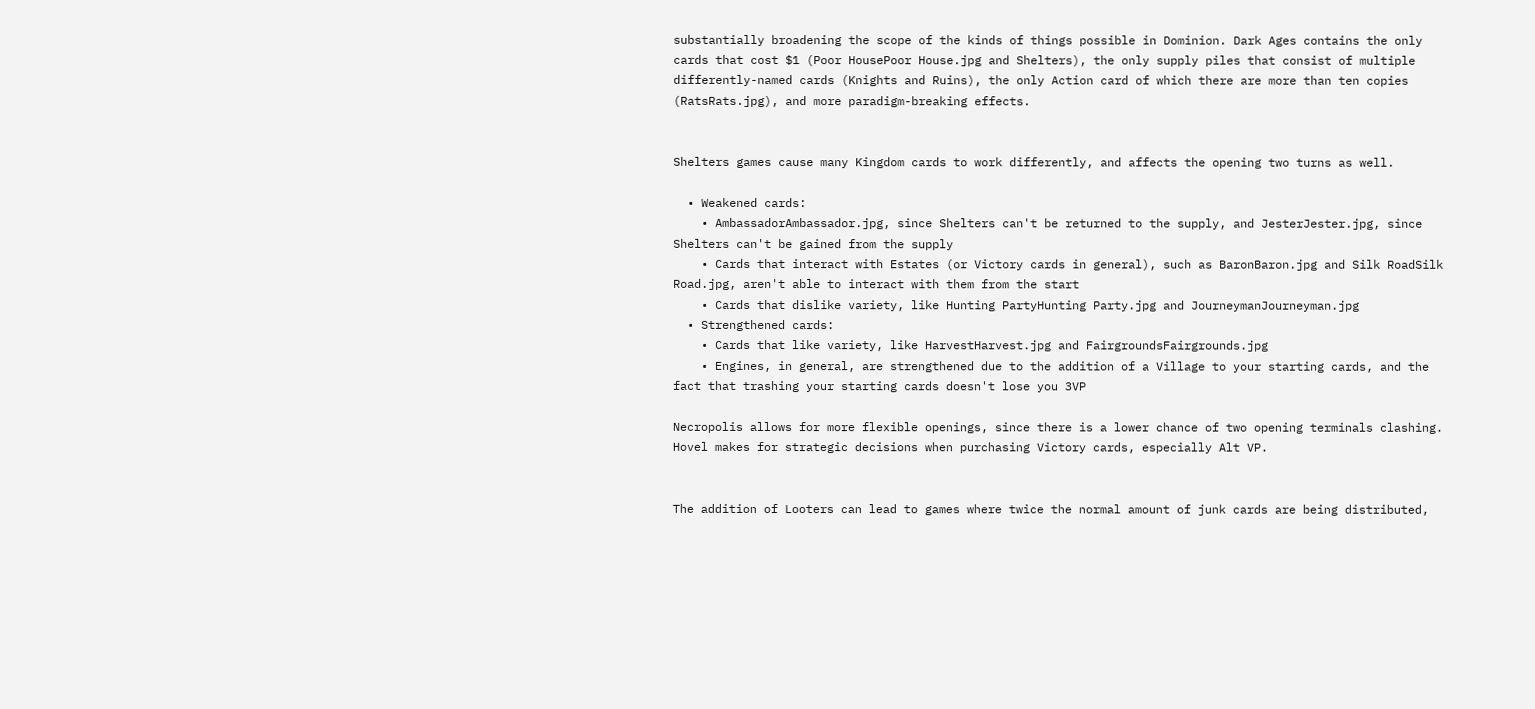substantially broadening the scope of the kinds of things possible in Dominion. Dark Ages contains the only cards that cost $1 (Poor HousePoor House.jpg and Shelters), the only supply piles that consist of multiple differently-named cards (Knights and Ruins), the only Action card of which there are more than ten copies (RatsRats.jpg), and more paradigm-breaking effects.


Shelters games cause many Kingdom cards to work differently, and affects the opening two turns as well.

  • Weakened cards:
    • AmbassadorAmbassador.jpg, since Shelters can't be returned to the supply, and JesterJester.jpg, since Shelters can't be gained from the supply
    • Cards that interact with Estates (or Victory cards in general), such as BaronBaron.jpg and Silk RoadSilk Road.jpg, aren't able to interact with them from the start
    • Cards that dislike variety, like Hunting PartyHunting Party.jpg and JourneymanJourneyman.jpg
  • Strengthened cards:
    • Cards that like variety, like HarvestHarvest.jpg and FairgroundsFairgrounds.jpg
    • Engines, in general, are strengthened due to the addition of a Village to your starting cards, and the fact that trashing your starting cards doesn't lose you 3VP

Necropolis allows for more flexible openings, since there is a lower chance of two opening terminals clashing. Hovel makes for strategic decisions when purchasing Victory cards, especially Alt VP.


The addition of Looters can lead to games where twice the normal amount of junk cards are being distributed,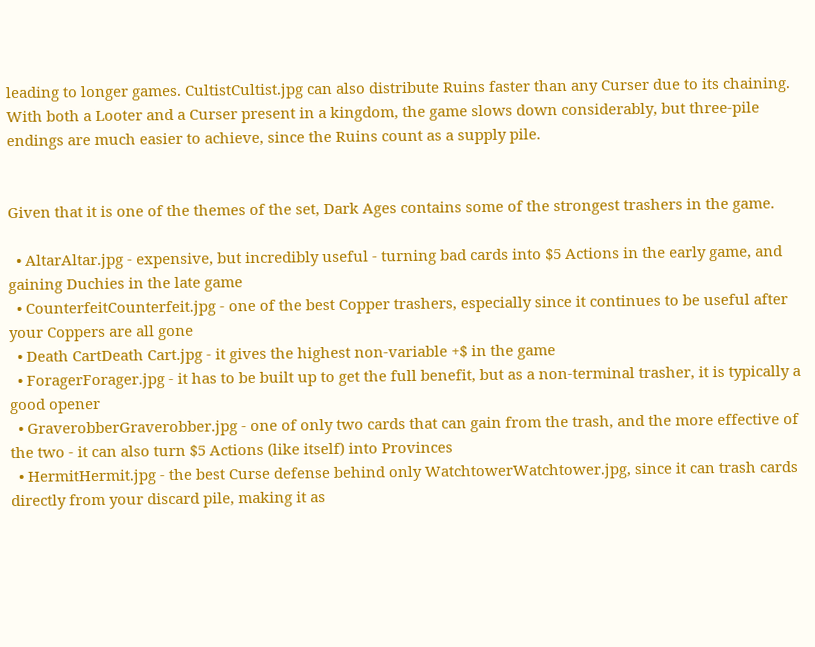leading to longer games. CultistCultist.jpg can also distribute Ruins faster than any Curser due to its chaining. With both a Looter and a Curser present in a kingdom, the game slows down considerably, but three-pile endings are much easier to achieve, since the Ruins count as a supply pile.


Given that it is one of the themes of the set, Dark Ages contains some of the strongest trashers in the game.

  • AltarAltar.jpg - expensive, but incredibly useful - turning bad cards into $5 Actions in the early game, and gaining Duchies in the late game
  • CounterfeitCounterfeit.jpg - one of the best Copper trashers, especially since it continues to be useful after your Coppers are all gone
  • Death CartDeath Cart.jpg - it gives the highest non-variable +$ in the game
  • ForagerForager.jpg - it has to be built up to get the full benefit, but as a non-terminal trasher, it is typically a good opener
  • GraverobberGraverobber.jpg - one of only two cards that can gain from the trash, and the more effective of the two - it can also turn $5 Actions (like itself) into Provinces
  • HermitHermit.jpg - the best Curse defense behind only WatchtowerWatchtower.jpg, since it can trash cards directly from your discard pile, making it as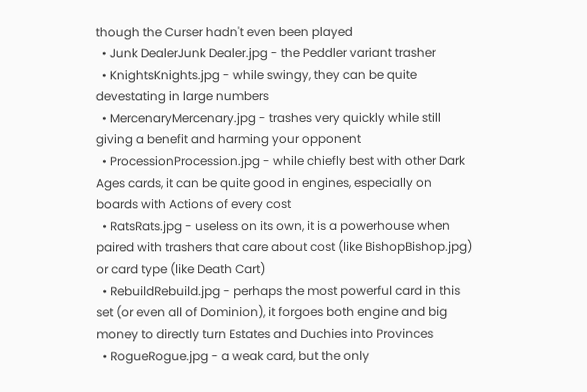though the Curser hadn't even been played
  • Junk DealerJunk Dealer.jpg - the Peddler variant trasher
  • KnightsKnights.jpg - while swingy, they can be quite devestating in large numbers
  • MercenaryMercenary.jpg - trashes very quickly while still giving a benefit and harming your opponent
  • ProcessionProcession.jpg - while chiefly best with other Dark Ages cards, it can be quite good in engines, especially on boards with Actions of every cost
  • RatsRats.jpg - useless on its own, it is a powerhouse when paired with trashers that care about cost (like BishopBishop.jpg) or card type (like Death Cart)
  • RebuildRebuild.jpg - perhaps the most powerful card in this set (or even all of Dominion), it forgoes both engine and big money to directly turn Estates and Duchies into Provinces
  • RogueRogue.jpg - a weak card, but the only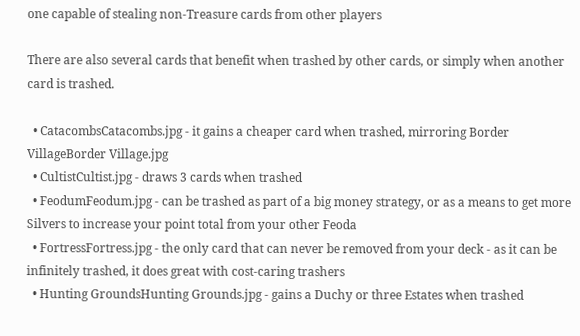one capable of stealing non-Treasure cards from other players

There are also several cards that benefit when trashed by other cards, or simply when another card is trashed.

  • CatacombsCatacombs.jpg - it gains a cheaper card when trashed, mirroring Border VillageBorder Village.jpg
  • CultistCultist.jpg - draws 3 cards when trashed
  • FeodumFeodum.jpg - can be trashed as part of a big money strategy, or as a means to get more Silvers to increase your point total from your other Feoda
  • FortressFortress.jpg - the only card that can never be removed from your deck - as it can be infinitely trashed, it does great with cost-caring trashers
  • Hunting GroundsHunting Grounds.jpg - gains a Duchy or three Estates when trashed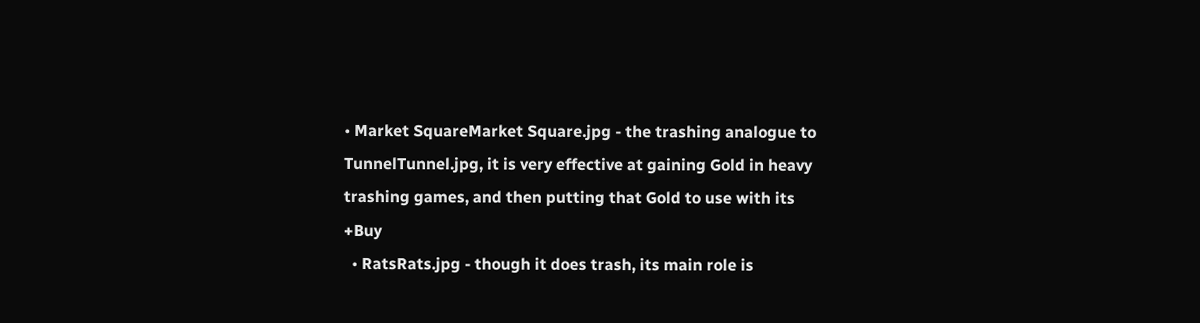• Market SquareMarket Square.jpg - the trashing analogue to TunnelTunnel.jpg, it is very effective at gaining Gold in heavy trashing games, and then putting that Gold to use with its +Buy
  • RatsRats.jpg - though it does trash, its main role is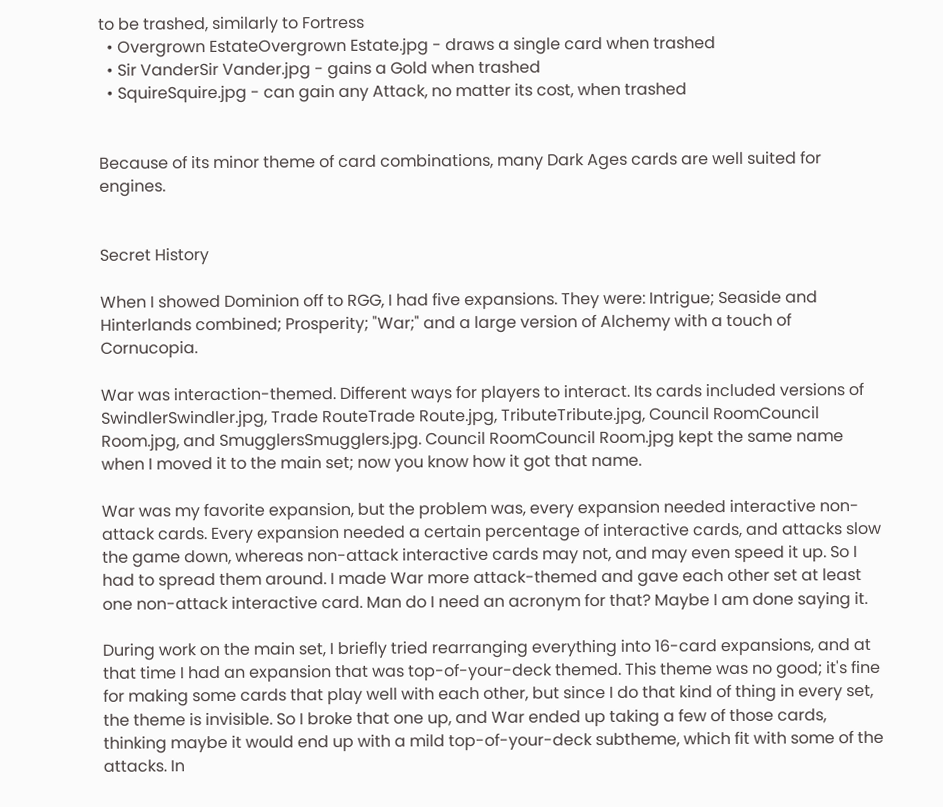to be trashed, similarly to Fortress
  • Overgrown EstateOvergrown Estate.jpg - draws a single card when trashed
  • Sir VanderSir Vander.jpg - gains a Gold when trashed
  • SquireSquire.jpg - can gain any Attack, no matter its cost, when trashed


Because of its minor theme of card combinations, many Dark Ages cards are well suited for engines.


Secret History

When I showed Dominion off to RGG, I had five expansions. They were: Intrigue; Seaside and Hinterlands combined; Prosperity; "War;" and a large version of Alchemy with a touch of Cornucopia.

War was interaction-themed. Different ways for players to interact. Its cards included versions of SwindlerSwindler.jpg, Trade RouteTrade Route.jpg, TributeTribute.jpg, Council RoomCouncil Room.jpg, and SmugglersSmugglers.jpg. Council RoomCouncil Room.jpg kept the same name when I moved it to the main set; now you know how it got that name.

War was my favorite expansion, but the problem was, every expansion needed interactive non-attack cards. Every expansion needed a certain percentage of interactive cards, and attacks slow the game down, whereas non-attack interactive cards may not, and may even speed it up. So I had to spread them around. I made War more attack-themed and gave each other set at least one non-attack interactive card. Man do I need an acronym for that? Maybe I am done saying it.

During work on the main set, I briefly tried rearranging everything into 16-card expansions, and at that time I had an expansion that was top-of-your-deck themed. This theme was no good; it's fine for making some cards that play well with each other, but since I do that kind of thing in every set, the theme is invisible. So I broke that one up, and War ended up taking a few of those cards, thinking maybe it would end up with a mild top-of-your-deck subtheme, which fit with some of the attacks. In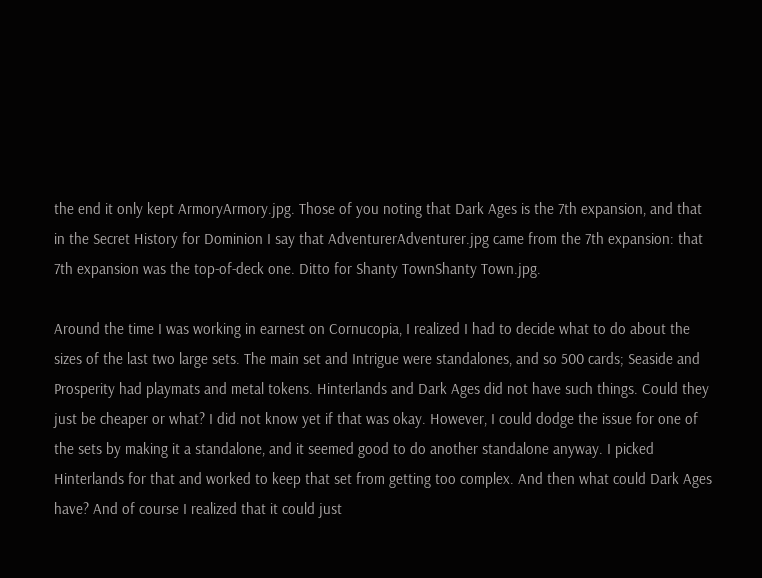the end it only kept ArmoryArmory.jpg. Those of you noting that Dark Ages is the 7th expansion, and that in the Secret History for Dominion I say that AdventurerAdventurer.jpg came from the 7th expansion: that 7th expansion was the top-of-deck one. Ditto for Shanty TownShanty Town.jpg.

Around the time I was working in earnest on Cornucopia, I realized I had to decide what to do about the sizes of the last two large sets. The main set and Intrigue were standalones, and so 500 cards; Seaside and Prosperity had playmats and metal tokens. Hinterlands and Dark Ages did not have such things. Could they just be cheaper or what? I did not know yet if that was okay. However, I could dodge the issue for one of the sets by making it a standalone, and it seemed good to do another standalone anyway. I picked Hinterlands for that and worked to keep that set from getting too complex. And then what could Dark Ages have? And of course I realized that it could just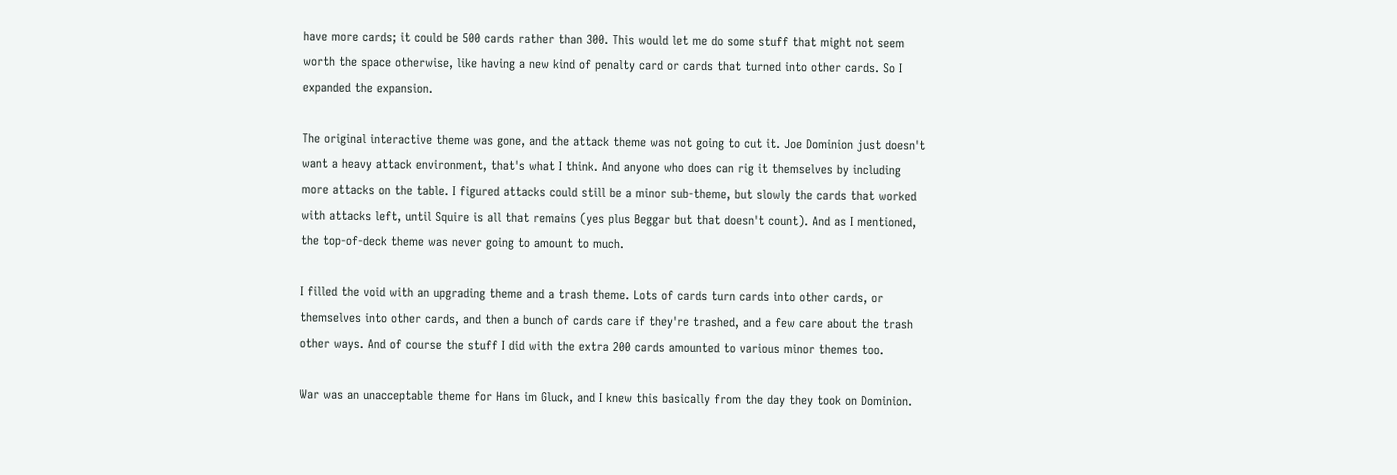have more cards; it could be 500 cards rather than 300. This would let me do some stuff that might not seem worth the space otherwise, like having a new kind of penalty card or cards that turned into other cards. So I expanded the expansion.

The original interactive theme was gone, and the attack theme was not going to cut it. Joe Dominion just doesn't want a heavy attack environment, that's what I think. And anyone who does can rig it themselves by including more attacks on the table. I figured attacks could still be a minor sub-theme, but slowly the cards that worked with attacks left, until Squire is all that remains (yes plus Beggar but that doesn't count). And as I mentioned, the top-of-deck theme was never going to amount to much.

I filled the void with an upgrading theme and a trash theme. Lots of cards turn cards into other cards, or themselves into other cards, and then a bunch of cards care if they're trashed, and a few care about the trash other ways. And of course the stuff I did with the extra 200 cards amounted to various minor themes too.

War was an unacceptable theme for Hans im Gluck, and I knew this basically from the day they took on Dominion.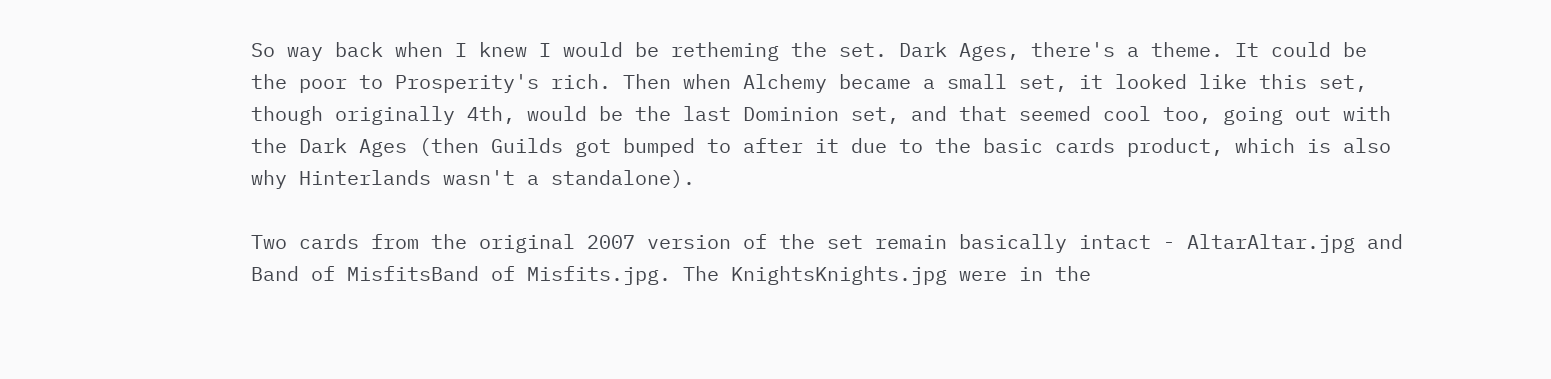So way back when I knew I would be retheming the set. Dark Ages, there's a theme. It could be the poor to Prosperity's rich. Then when Alchemy became a small set, it looked like this set, though originally 4th, would be the last Dominion set, and that seemed cool too, going out with the Dark Ages (then Guilds got bumped to after it due to the basic cards product, which is also why Hinterlands wasn't a standalone).

Two cards from the original 2007 version of the set remain basically intact - AltarAltar.jpg and Band of MisfitsBand of Misfits.jpg. The KnightsKnights.jpg were in the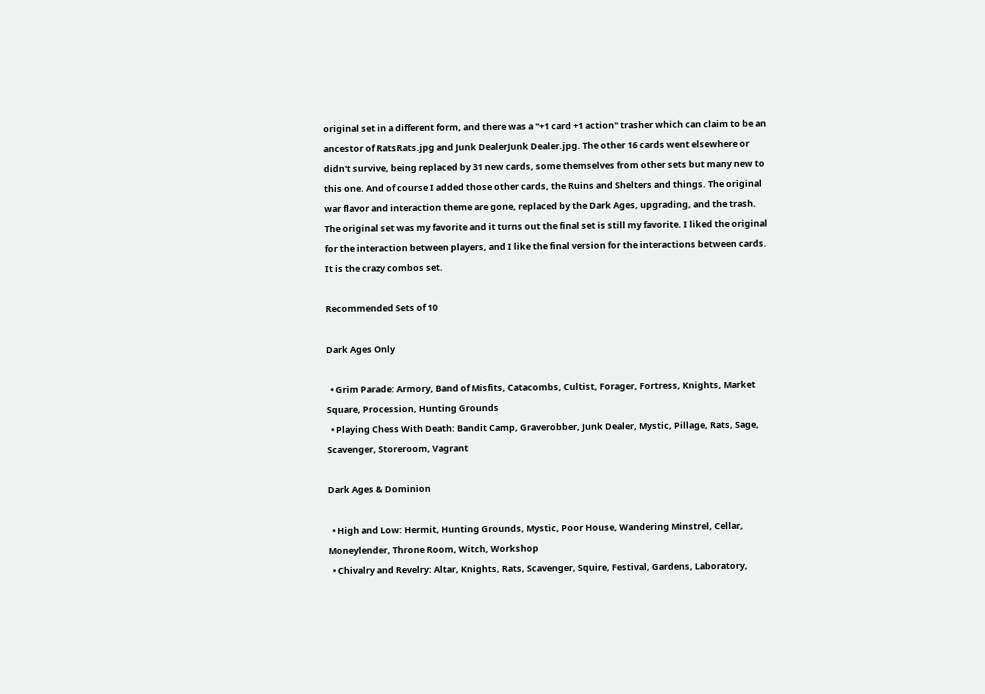original set in a different form, and there was a "+1 card +1 action" trasher which can claim to be an ancestor of RatsRats.jpg and Junk DealerJunk Dealer.jpg. The other 16 cards went elsewhere or didn't survive, being replaced by 31 new cards, some themselves from other sets but many new to this one. And of course I added those other cards, the Ruins and Shelters and things. The original war flavor and interaction theme are gone, replaced by the Dark Ages, upgrading, and the trash. The original set was my favorite and it turns out the final set is still my favorite. I liked the original for the interaction between players, and I like the final version for the interactions between cards. It is the crazy combos set.

Recommended Sets of 10

Dark Ages Only

  • Grim Parade: Armory, Band of Misfits, Catacombs, Cultist, Forager, Fortress, Knights, Market Square, Procession, Hunting Grounds
  • Playing Chess With Death: Bandit Camp, Graverobber, Junk Dealer, Mystic, Pillage, Rats, Sage, Scavenger, Storeroom, Vagrant

Dark Ages & Dominion

  • High and Low: Hermit, Hunting Grounds, Mystic, Poor House, Wandering Minstrel, Cellar, Moneylender, Throne Room, Witch, Workshop
  • Chivalry and Revelry: Altar, Knights, Rats, Scavenger, Squire, Festival, Gardens, Laboratory,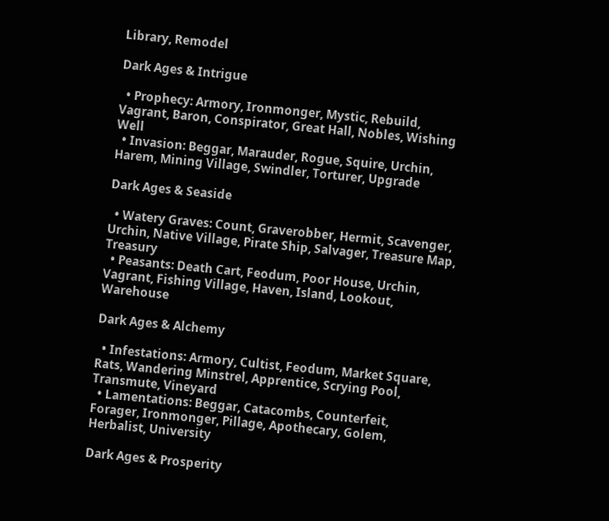Library, Remodel

Dark Ages & Intrigue

  • Prophecy: Armory, Ironmonger, Mystic, Rebuild, Vagrant, Baron, Conspirator, Great Hall, Nobles, Wishing Well
  • Invasion: Beggar, Marauder, Rogue, Squire, Urchin, Harem, Mining Village, Swindler, Torturer, Upgrade

Dark Ages & Seaside

  • Watery Graves: Count, Graverobber, Hermit, Scavenger, Urchin, Native Village, Pirate Ship, Salvager, Treasure Map, Treasury
  • Peasants: Death Cart, Feodum, Poor House, Urchin, Vagrant, Fishing Village, Haven, Island, Lookout, Warehouse

Dark Ages & Alchemy

  • Infestations: Armory, Cultist, Feodum, Market Square, Rats, Wandering Minstrel, Apprentice, Scrying Pool, Transmute, Vineyard
  • Lamentations: Beggar, Catacombs, Counterfeit, Forager, Ironmonger, Pillage, Apothecary, Golem, Herbalist, University

Dark Ages & Prosperity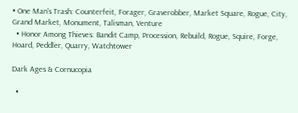• One Man's Trash: Counterfeit, Forager, Graverobber, Market Square, Rogue, City, Grand Market, Monument, Talisman, Venture
  • Honor Among Thieves: Bandit Camp, Procession, Rebuild, Rogue, Squire, Forge, Hoard, Peddler, Quarry, Watchtower

Dark Ages & Cornucopia

  •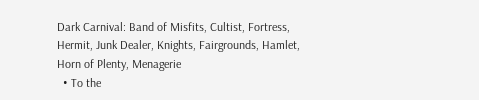Dark Carnival: Band of Misfits, Cultist, Fortress, Hermit, Junk Dealer, Knights, Fairgrounds, Hamlet, Horn of Plenty, Menagerie
  • To the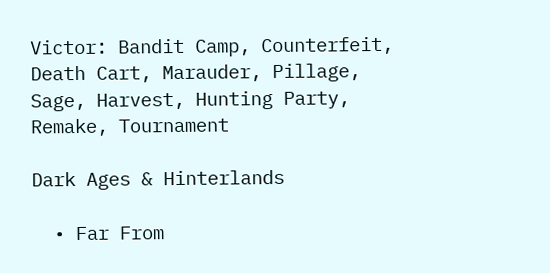Victor: Bandit Camp, Counterfeit, Death Cart, Marauder, Pillage, Sage, Harvest, Hunting Party, Remake, Tournament

Dark Ages & Hinterlands

  • Far From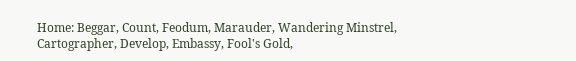Home: Beggar, Count, Feodum, Marauder, Wandering Minstrel, Cartographer, Develop, Embassy, Fool's Gold,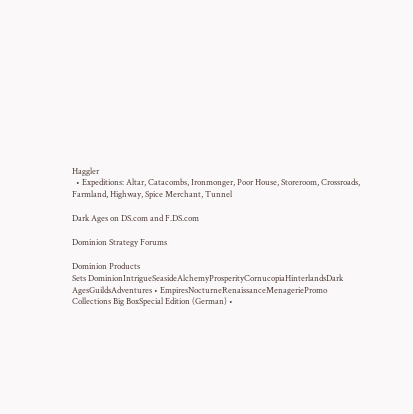Haggler
  • Expeditions: Altar, Catacombs, Ironmonger, Poor House, Storeroom, Crossroads, Farmland, Highway, Spice Merchant, Tunnel

Dark Ages on DS.com and F.DS.com

Dominion Strategy Forums

Dominion Products
Sets DominionIntrigueSeasideAlchemyProsperityCornucopiaHinterlandsDark AgesGuildsAdventures • EmpiresNocturneRenaissanceMenageriePromo
Collections Big BoxSpecial Edition (German) •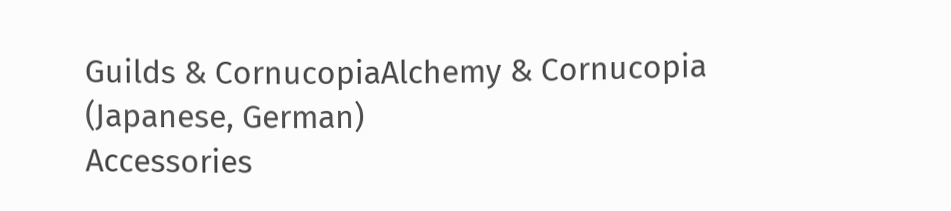Guilds & CornucopiaAlchemy & Cornucopia (Japanese, German)
Accessories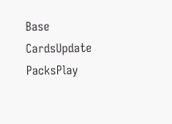Base CardsUpdate PacksPlay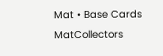Mat • Base Cards MatCollectors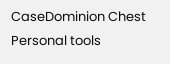CaseDominion Chest
Personal tools